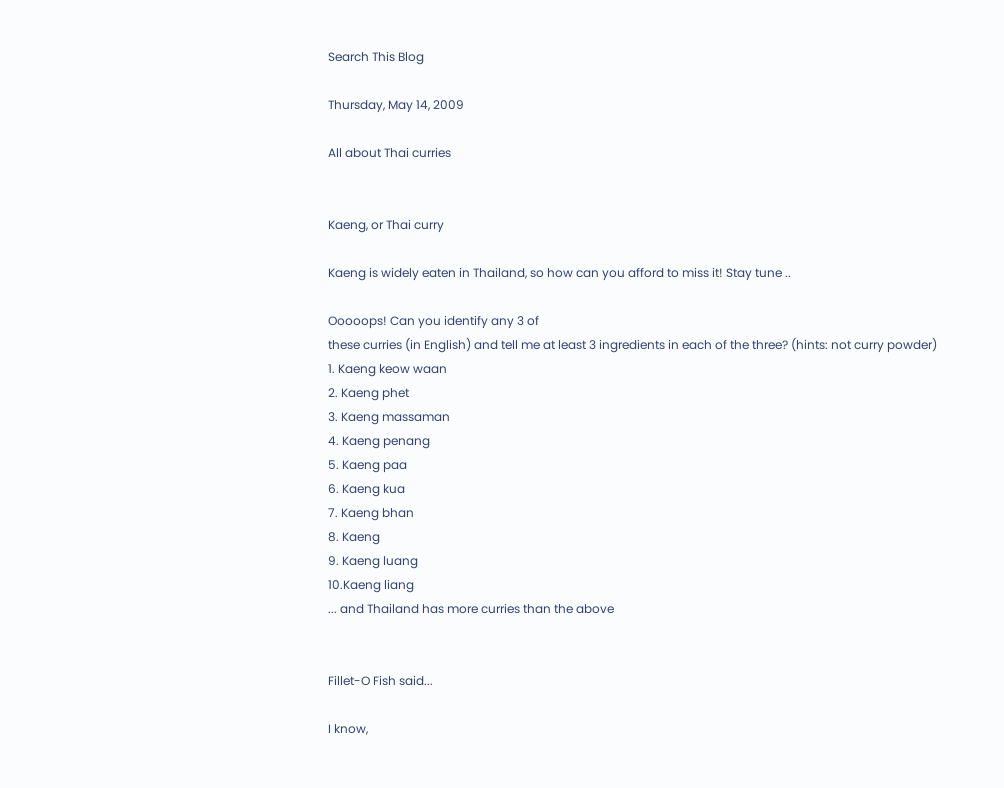Search This Blog

Thursday, May 14, 2009

All about Thai curries


Kaeng, or Thai curry

Kaeng is widely eaten in Thailand, so how can you afford to miss it! Stay tune ..

Ooooops! Can you identify any 3 of
these curries (in English) and tell me at least 3 ingredients in each of the three? (hints: not curry powder)
1. Kaeng keow waan
2. Kaeng phet
3. Kaeng massaman
4. Kaeng penang
5. Kaeng paa
6. Kaeng kua
7. Kaeng bhan
8. Kaeng
9. Kaeng luang
10.Kaeng liang
... and Thailand has more curries than the above


Fillet-O Fish said...

I know,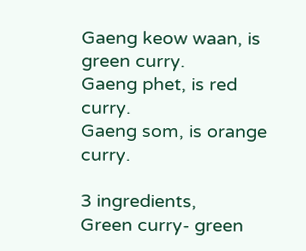Gaeng keow waan, is green curry.
Gaeng phet, is red curry.
Gaeng som, is orange curry.

3 ingredients,
Green curry- green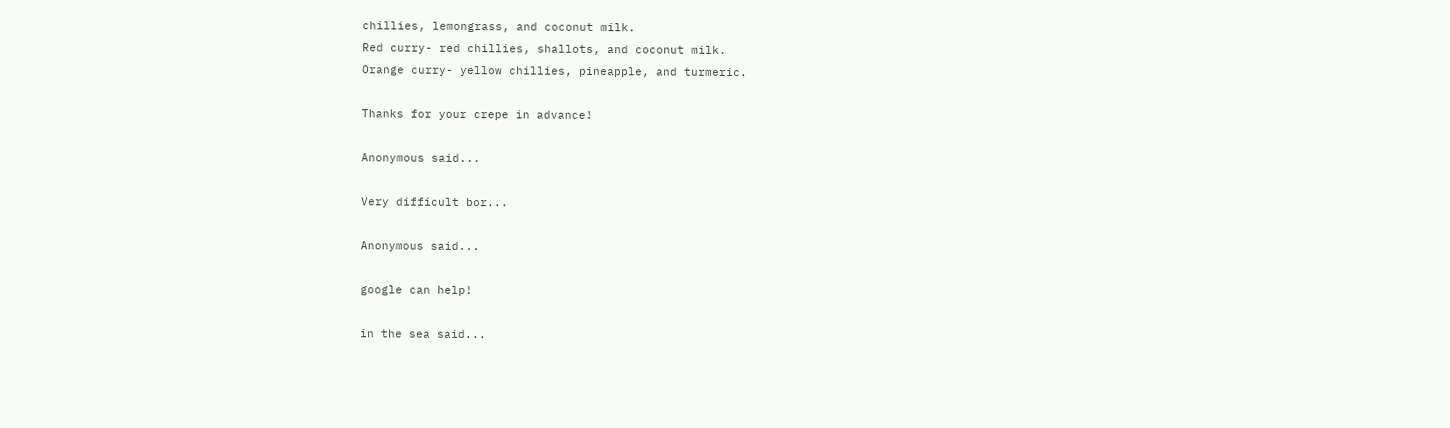chillies, lemongrass, and coconut milk.
Red curry- red chillies, shallots, and coconut milk.
Orange curry- yellow chillies, pineapple, and turmeric.

Thanks for your crepe in advance!

Anonymous said...

Very difficult bor...

Anonymous said...

google can help!

in the sea said...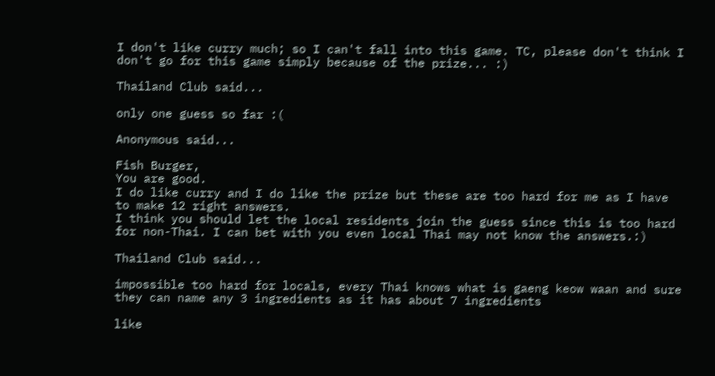I don't like curry much; so I can't fall into this game. TC, please don't think I don't go for this game simply because of the prize... :)

Thailand Club said...

only one guess so far :(

Anonymous said...

Fish Burger,
You are good.
I do like curry and I do like the prize but these are too hard for me as I have to make 12 right answers.
I think you should let the local residents join the guess since this is too hard for non-Thai. I can bet with you even local Thai may not know the answers.:)

Thailand Club said...

impossible too hard for locals, every Thai knows what is gaeng keow waan and sure they can name any 3 ingredients as it has about 7 ingredients

like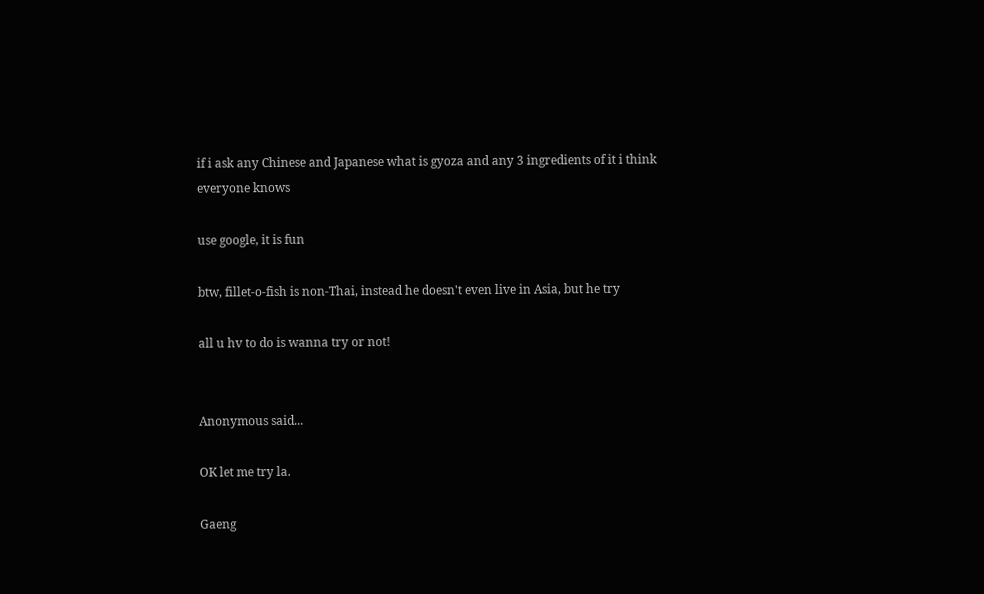if i ask any Chinese and Japanese what is gyoza and any 3 ingredients of it i think everyone knows

use google, it is fun

btw, fillet-o-fish is non-Thai, instead he doesn't even live in Asia, but he try

all u hv to do is wanna try or not!


Anonymous said...

OK let me try la.

Gaeng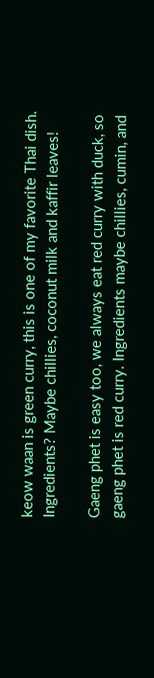keow waan is green curry, this is one of my favorite Thai dish. Ingredients? Maybe chillies, coconut milk and kaffir leaves!

Gaeng phet is easy too, we always eat red curry with duck, so gaeng phet is red curry. Ingredients maybe chillies, cumin, and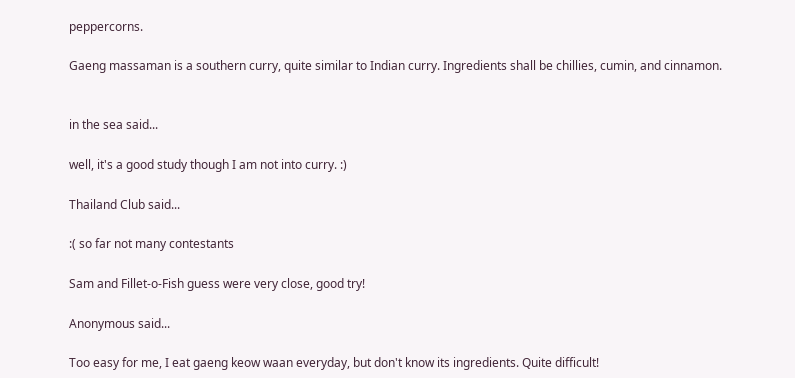peppercorns.

Gaeng massaman is a southern curry, quite similar to Indian curry. Ingredients shall be chillies, cumin, and cinnamon.


in the sea said...

well, it's a good study though I am not into curry. :)

Thailand Club said...

:( so far not many contestants

Sam and Fillet-o-Fish guess were very close, good try!

Anonymous said...

Too easy for me, I eat gaeng keow waan everyday, but don't know its ingredients. Quite difficult!